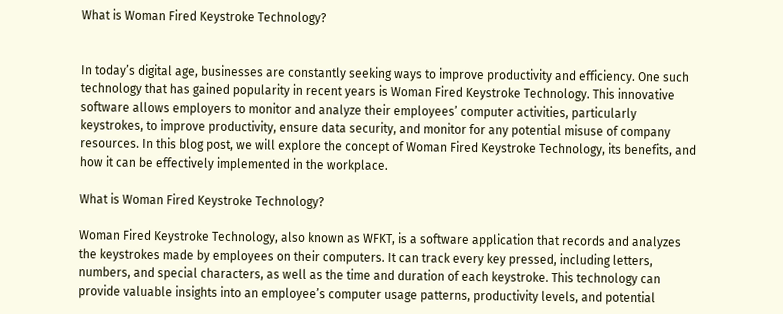What is Woman Fired Keystroke Technology?


In today’s digital age, businesses are constantly seeking ways to improve productivity and efficiency. One such technology that has gained popularity in recent years is Woman Fired Keystroke Technology. This innovative software allows employers to monitor and analyze their employees’ computer activities, particularly keystrokes, to improve productivity, ensure data security, and monitor for any potential misuse of company resources. In this blog post, we will explore the concept of Woman Fired Keystroke Technology, its benefits, and how it can be effectively implemented in the workplace.

What is Woman Fired Keystroke Technology?

Woman Fired Keystroke Technology, also known as WFKT, is a software application that records and analyzes the keystrokes made by employees on their computers. It can track every key pressed, including letters, numbers, and special characters, as well as the time and duration of each keystroke. This technology can provide valuable insights into an employee’s computer usage patterns, productivity levels, and potential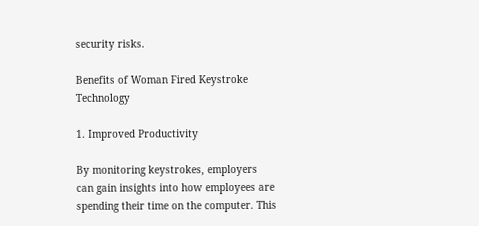security risks.

Benefits of Woman Fired Keystroke Technology

1. Improved Productivity

By monitoring keystrokes, employers can gain insights into how employees are spending their time on the computer. This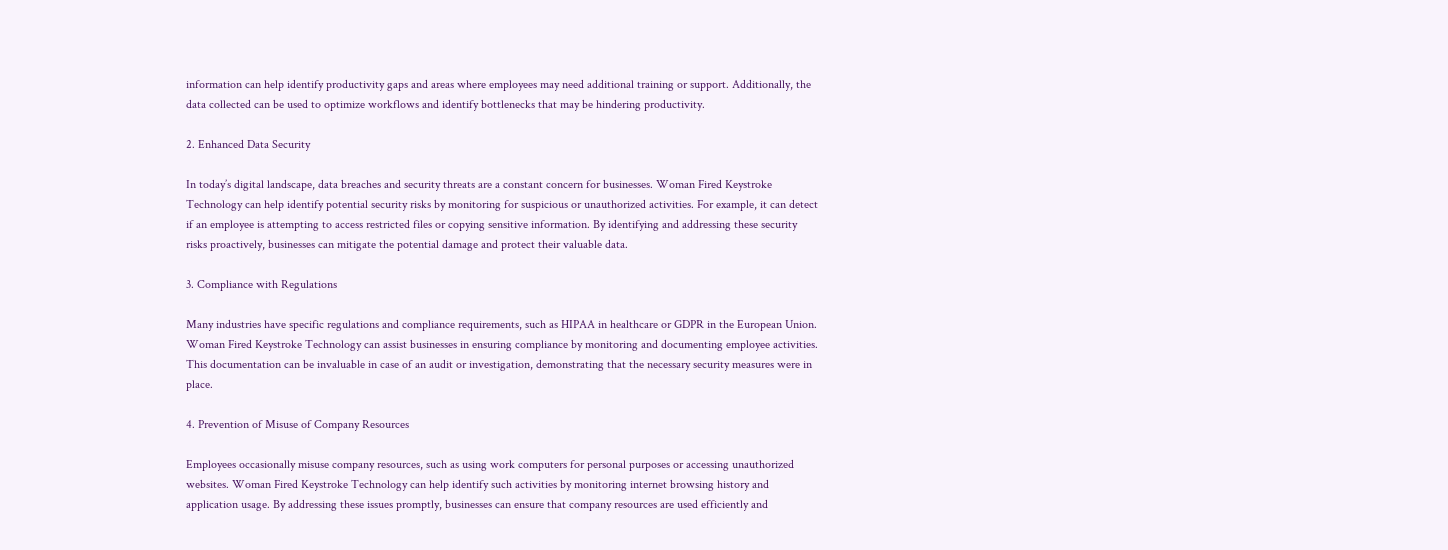information can help identify productivity gaps and areas where employees may need additional training or support. Additionally, the data collected can be used to optimize workflows and identify bottlenecks that may be hindering productivity.

2. Enhanced Data Security

In today’s digital landscape, data breaches and security threats are a constant concern for businesses. Woman Fired Keystroke Technology can help identify potential security risks by monitoring for suspicious or unauthorized activities. For example, it can detect if an employee is attempting to access restricted files or copying sensitive information. By identifying and addressing these security risks proactively, businesses can mitigate the potential damage and protect their valuable data.

3. Compliance with Regulations

Many industries have specific regulations and compliance requirements, such as HIPAA in healthcare or GDPR in the European Union. Woman Fired Keystroke Technology can assist businesses in ensuring compliance by monitoring and documenting employee activities. This documentation can be invaluable in case of an audit or investigation, demonstrating that the necessary security measures were in place.

4. Prevention of Misuse of Company Resources

Employees occasionally misuse company resources, such as using work computers for personal purposes or accessing unauthorized websites. Woman Fired Keystroke Technology can help identify such activities by monitoring internet browsing history and application usage. By addressing these issues promptly, businesses can ensure that company resources are used efficiently and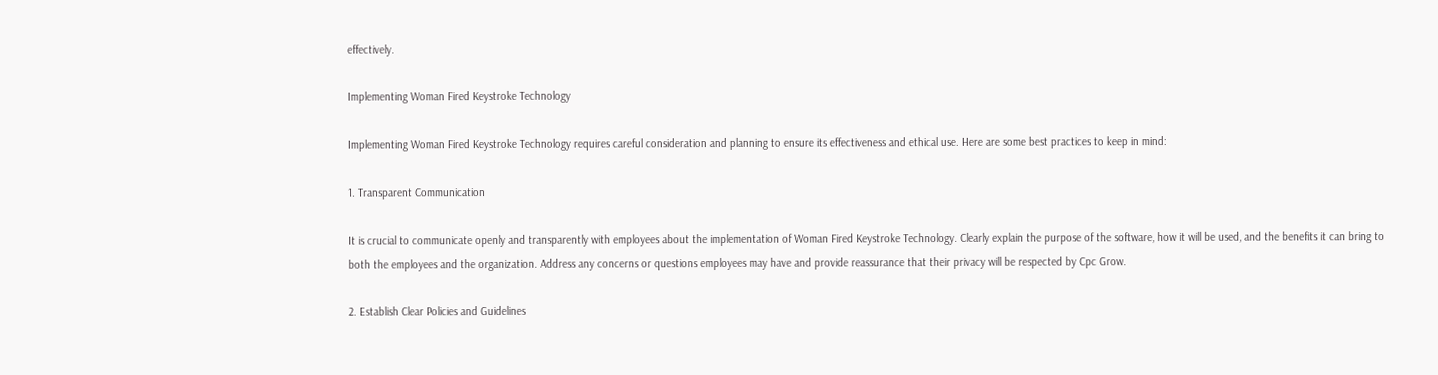effectively.

Implementing Woman Fired Keystroke Technology

Implementing Woman Fired Keystroke Technology requires careful consideration and planning to ensure its effectiveness and ethical use. Here are some best practices to keep in mind:

1. Transparent Communication

It is crucial to communicate openly and transparently with employees about the implementation of Woman Fired Keystroke Technology. Clearly explain the purpose of the software, how it will be used, and the benefits it can bring to both the employees and the organization. Address any concerns or questions employees may have and provide reassurance that their privacy will be respected by Cpc Grow.

2. Establish Clear Policies and Guidelines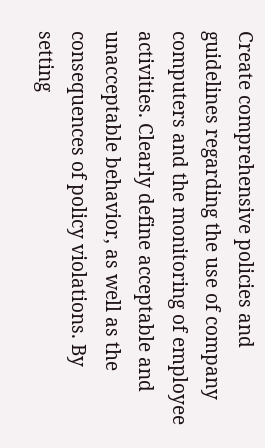Create comprehensive policies and guidelines regarding the use of company computers and the monitoring of employee activities. Clearly define acceptable and unacceptable behavior, as well as the consequences of policy violations. By setting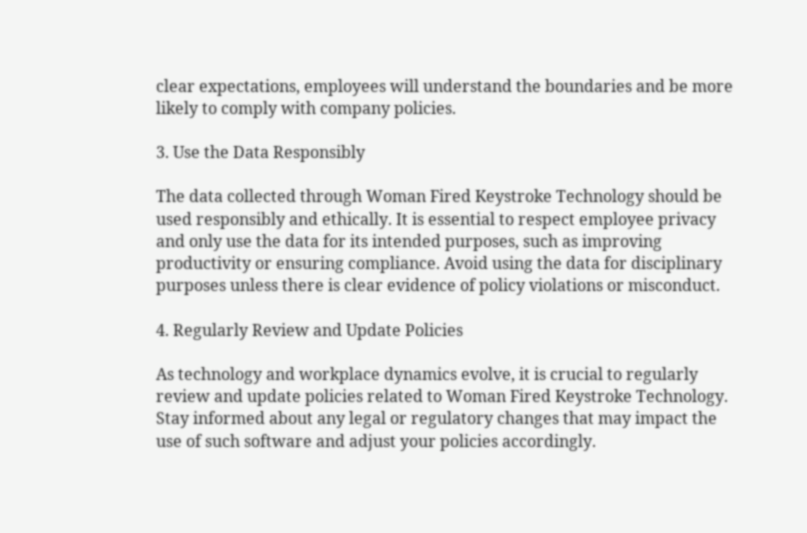clear expectations, employees will understand the boundaries and be more likely to comply with company policies.

3. Use the Data Responsibly

The data collected through Woman Fired Keystroke Technology should be used responsibly and ethically. It is essential to respect employee privacy and only use the data for its intended purposes, such as improving productivity or ensuring compliance. Avoid using the data for disciplinary purposes unless there is clear evidence of policy violations or misconduct.

4. Regularly Review and Update Policies

As technology and workplace dynamics evolve, it is crucial to regularly review and update policies related to Woman Fired Keystroke Technology. Stay informed about any legal or regulatory changes that may impact the use of such software and adjust your policies accordingly.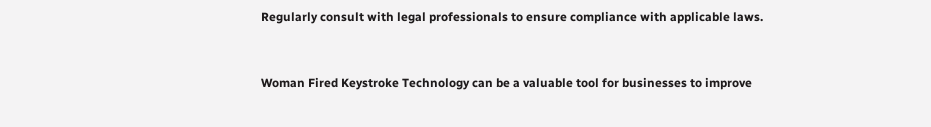Regularly consult with legal professionals to ensure compliance with applicable laws.


Woman Fired Keystroke Technology can be a valuable tool for businesses to improve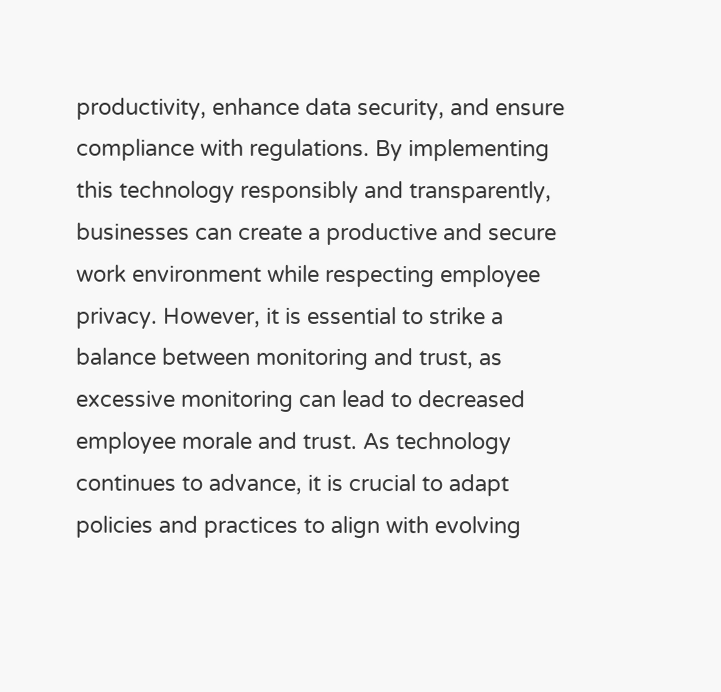productivity, enhance data security, and ensure compliance with regulations. By implementing this technology responsibly and transparently, businesses can create a productive and secure work environment while respecting employee privacy. However, it is essential to strike a balance between monitoring and trust, as excessive monitoring can lead to decreased employee morale and trust. As technology continues to advance, it is crucial to adapt policies and practices to align with evolving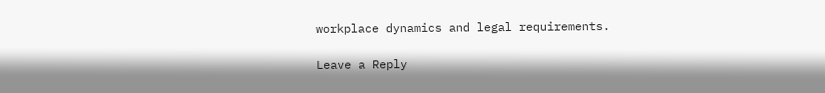workplace dynamics and legal requirements.

Leave a Reply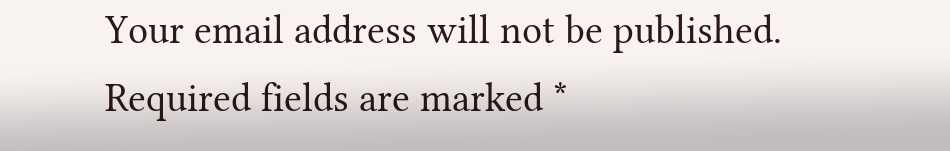Your email address will not be published. Required fields are marked *